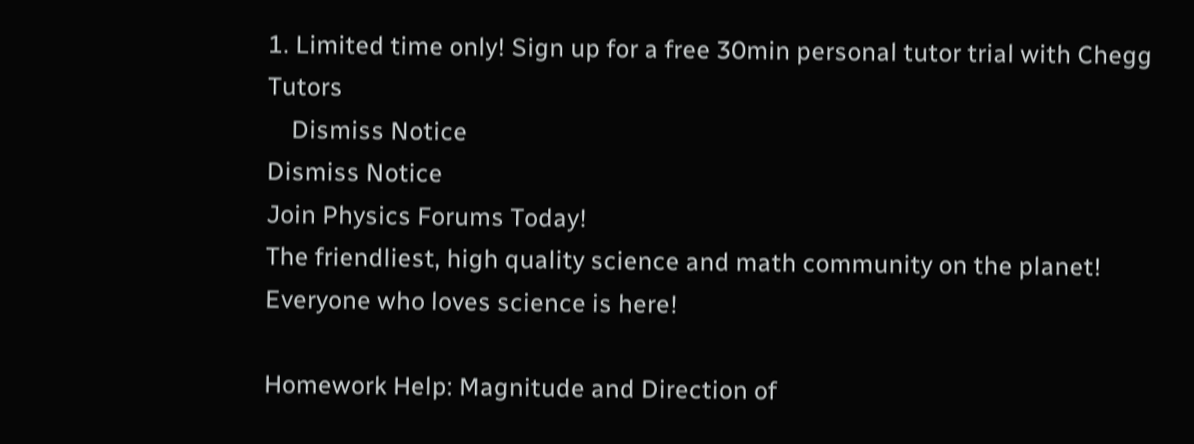1. Limited time only! Sign up for a free 30min personal tutor trial with Chegg Tutors
    Dismiss Notice
Dismiss Notice
Join Physics Forums Today!
The friendliest, high quality science and math community on the planet! Everyone who loves science is here!

Homework Help: Magnitude and Direction of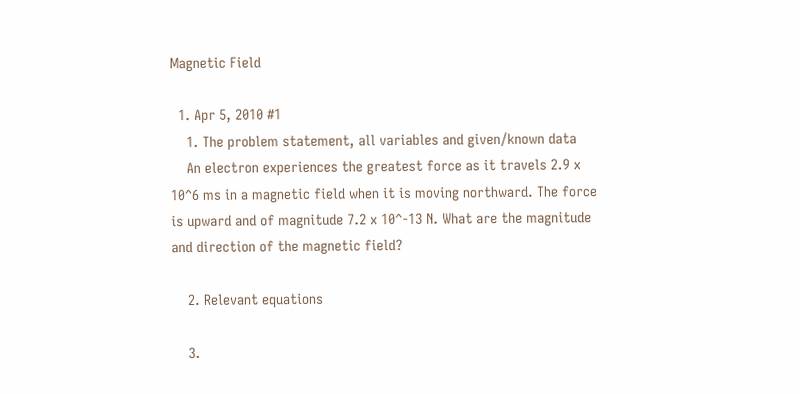Magnetic Field

  1. Apr 5, 2010 #1
    1. The problem statement, all variables and given/known data
    An electron experiences the greatest force as it travels 2.9 x 10^6 ms in a magnetic field when it is moving northward. The force is upward and of magnitude 7.2 x 10^-13 N. What are the magnitude and direction of the magnetic field?

    2. Relevant equations

    3.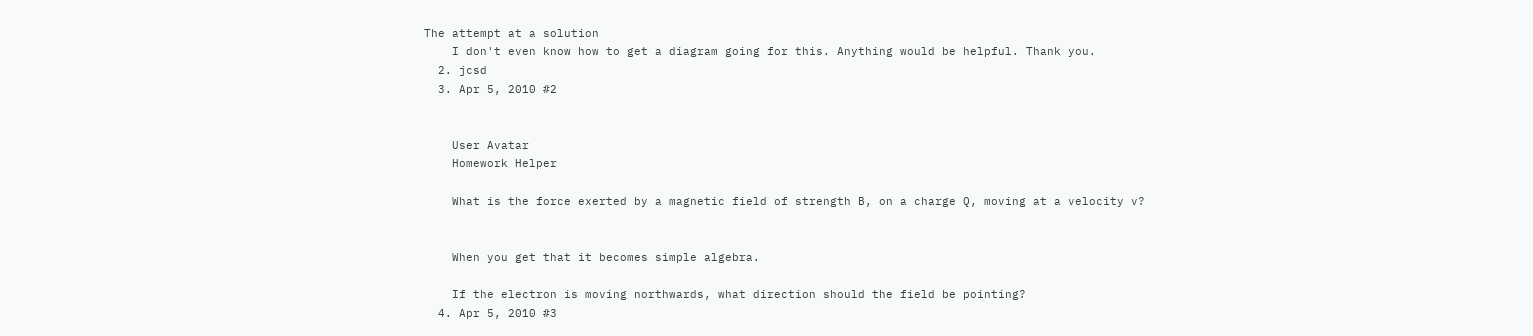The attempt at a solution
    I don't even know how to get a diagram going for this. Anything would be helpful. Thank you.
  2. jcsd
  3. Apr 5, 2010 #2


    User Avatar
    Homework Helper

    What is the force exerted by a magnetic field of strength B, on a charge Q, moving at a velocity v?


    When you get that it becomes simple algebra.

    If the electron is moving northwards, what direction should the field be pointing?
  4. Apr 5, 2010 #3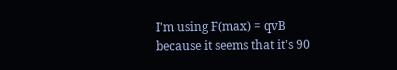I'm using F(max) = qvB because it seems that it's 90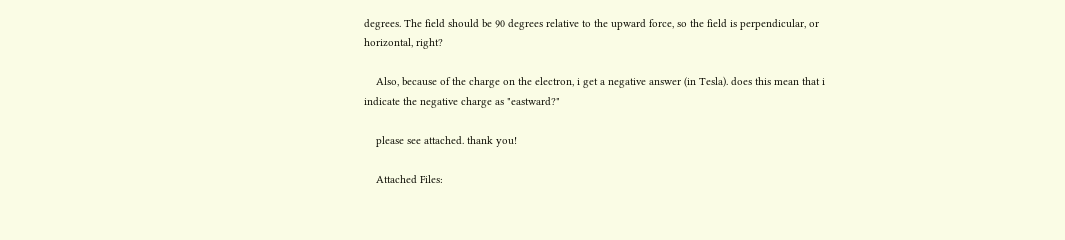degrees. The field should be 90 degrees relative to the upward force, so the field is perpendicular, or horizontal, right?

    Also, because of the charge on the electron, i get a negative answer (in Tesla). does this mean that i indicate the negative charge as "eastward?"

    please see attached. thank you!

    Attached Files: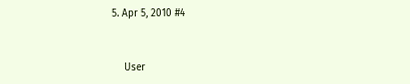5. Apr 5, 2010 #4


    User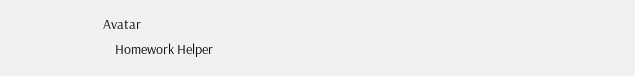Avatar
    Homework Helper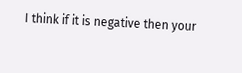I think if it is negative then your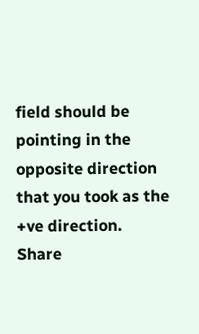field should be pointing in the opposite direction that you took as the +ve direction.
Share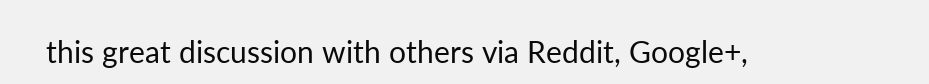this great discussion with others via Reddit, Google+,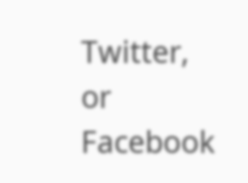Twitter, or Facebook